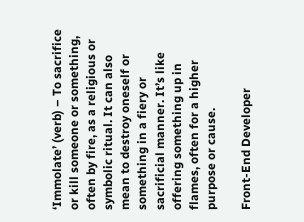‘Immolate’ (verb) – To sacrifice or kill someone or something, often by fire, as a religious or symbolic ritual. It can also mean to destroy oneself or something in a fiery or sacrificial manner. It’s like offering something up in flames, often for a higher purpose or cause.

Front-End Developer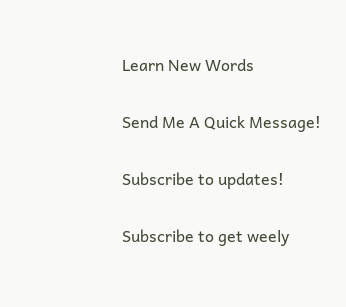Learn New Words

Send Me A Quick Message!

Subscribe to updates!

Subscribe to get weely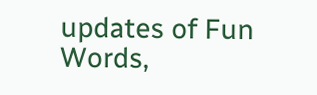updates of Fun Words,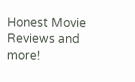Honest Movie Reviews and more!